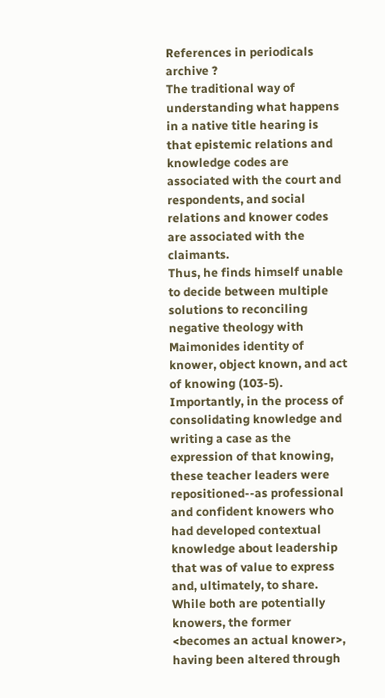References in periodicals archive ?
The traditional way of understanding what happens in a native title hearing is that epistemic relations and knowledge codes are associated with the court and respondents, and social relations and knower codes are associated with the claimants.
Thus, he finds himself unable to decide between multiple solutions to reconciling negative theology with Maimonides identity of knower, object known, and act of knowing (103-5).
Importantly, in the process of consolidating knowledge and writing a case as the expression of that knowing, these teacher leaders were repositioned--as professional and confident knowers who had developed contextual knowledge about leadership that was of value to express and, ultimately, to share.
While both are potentially knowers, the former <becomes an actual knower>, having been altered through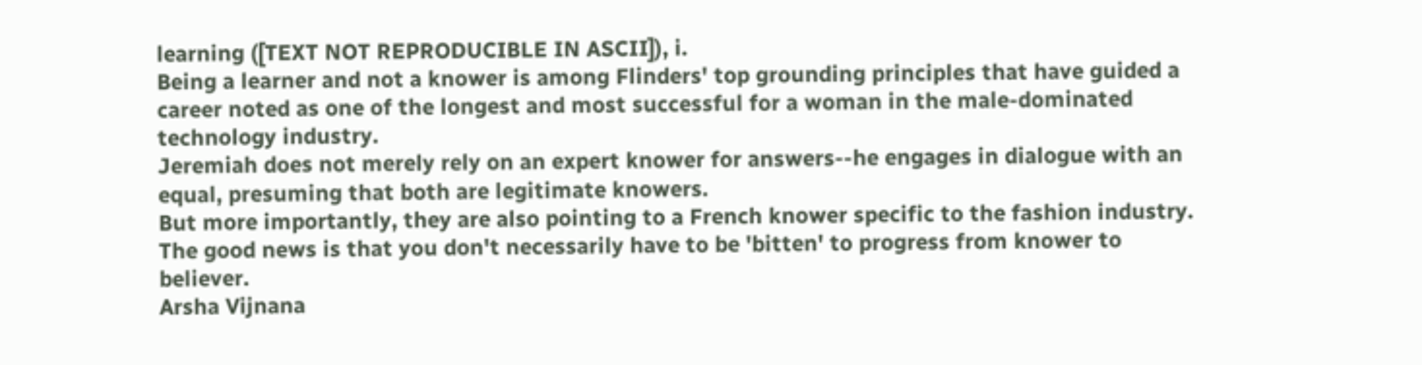learning ([TEXT NOT REPRODUCIBLE IN ASCII]), i.
Being a learner and not a knower is among Flinders' top grounding principles that have guided a career noted as one of the longest and most successful for a woman in the male-dominated technology industry.
Jeremiah does not merely rely on an expert knower for answers--he engages in dialogue with an equal, presuming that both are legitimate knowers.
But more importantly, they are also pointing to a French knower specific to the fashion industry.
The good news is that you don't necessarily have to be 'bitten' to progress from knower to believer.
Arsha Vijnana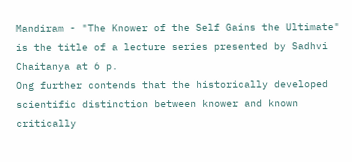Mandiram - "The Knower of the Self Gains the Ultimate" is the title of a lecture series presented by Sadhvi Chaitanya at 6 p.
Ong further contends that the historically developed scientific distinction between knower and known critically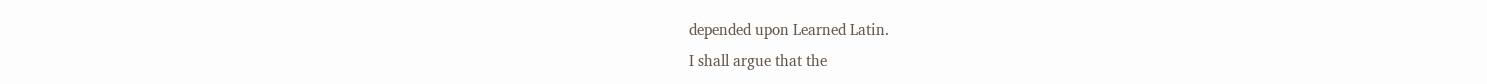depended upon Learned Latin.
I shall argue that the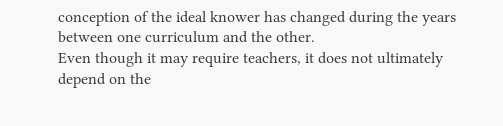conception of the ideal knower has changed during the years between one curriculum and the other.
Even though it may require teachers, it does not ultimately depend on the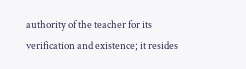authority of the teacher for its verification and existence; it resides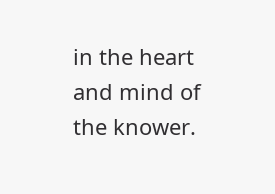in the heart and mind of the knower.